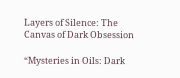Layers of Silence: The Canvas of Dark Obsession

“Mysteries in Oils: Dark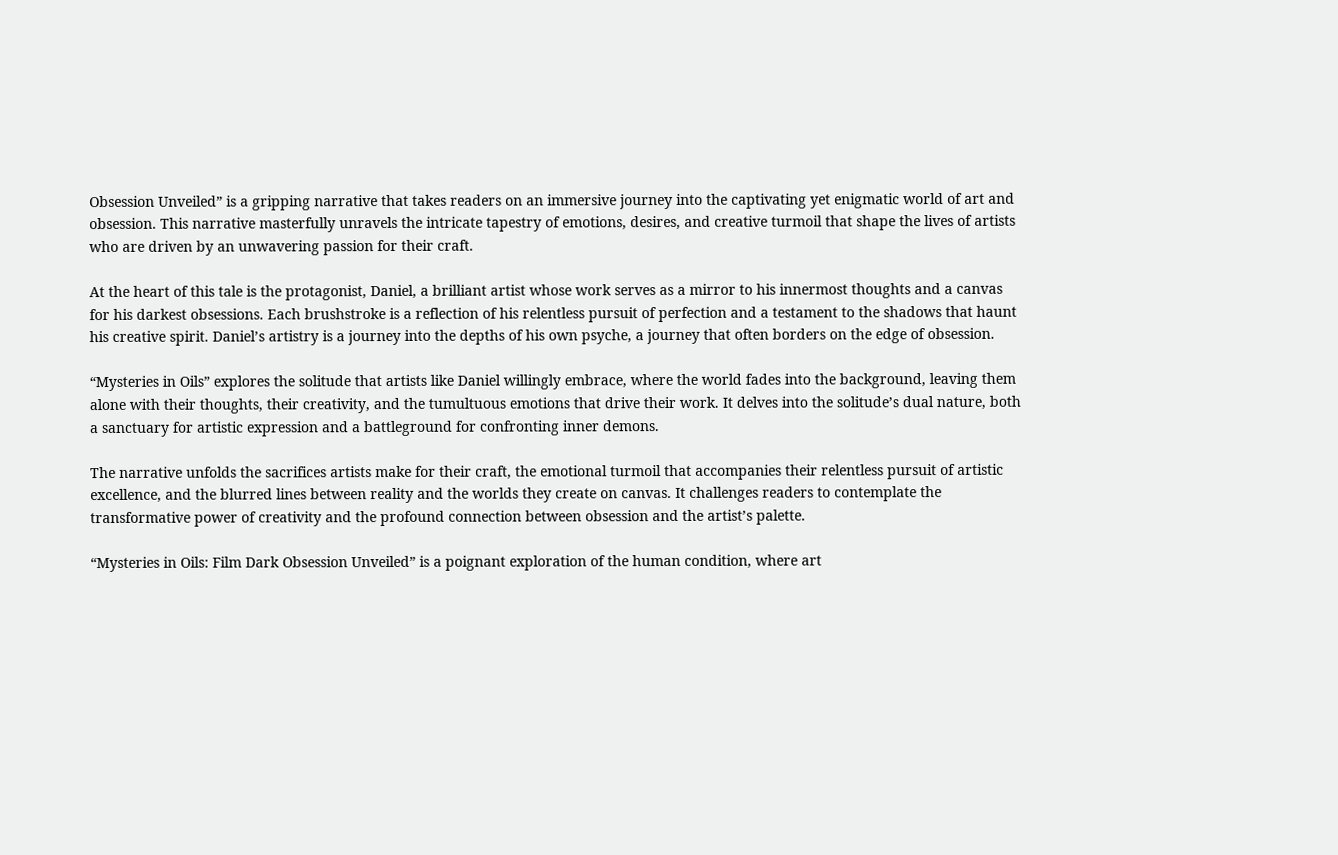Obsession Unveiled” is a gripping narrative that takes readers on an immersive journey into the captivating yet enigmatic world of art and obsession. This narrative masterfully unravels the intricate tapestry of emotions, desires, and creative turmoil that shape the lives of artists who are driven by an unwavering passion for their craft.

At the heart of this tale is the protagonist, Daniel, a brilliant artist whose work serves as a mirror to his innermost thoughts and a canvas for his darkest obsessions. Each brushstroke is a reflection of his relentless pursuit of perfection and a testament to the shadows that haunt his creative spirit. Daniel’s artistry is a journey into the depths of his own psyche, a journey that often borders on the edge of obsession.

“Mysteries in Oils” explores the solitude that artists like Daniel willingly embrace, where the world fades into the background, leaving them alone with their thoughts, their creativity, and the tumultuous emotions that drive their work. It delves into the solitude’s dual nature, both a sanctuary for artistic expression and a battleground for confronting inner demons.

The narrative unfolds the sacrifices artists make for their craft, the emotional turmoil that accompanies their relentless pursuit of artistic excellence, and the blurred lines between reality and the worlds they create on canvas. It challenges readers to contemplate the transformative power of creativity and the profound connection between obsession and the artist’s palette.

“Mysteries in Oils: Film Dark Obsession Unveiled” is a poignant exploration of the human condition, where art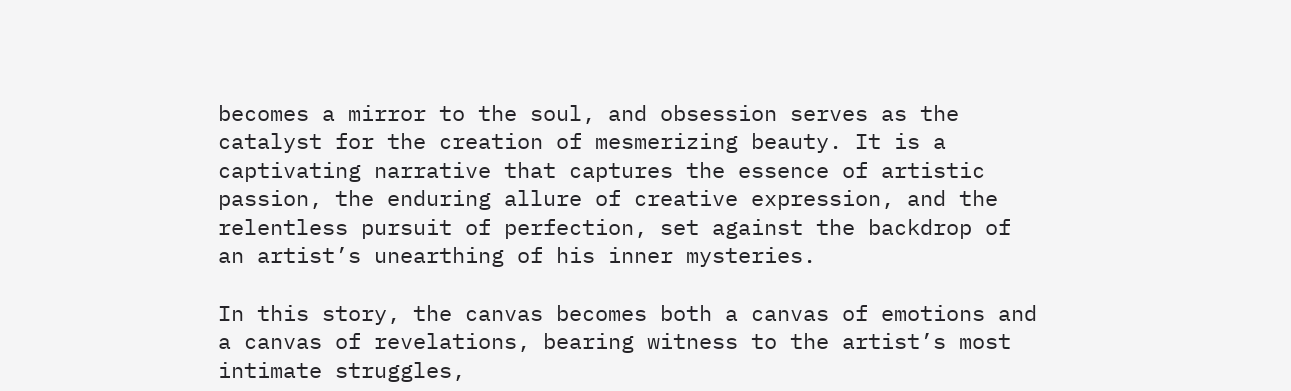becomes a mirror to the soul, and obsession serves as the catalyst for the creation of mesmerizing beauty. It is a captivating narrative that captures the essence of artistic passion, the enduring allure of creative expression, and the relentless pursuit of perfection, set against the backdrop of an artist’s unearthing of his inner mysteries.

In this story, the canvas becomes both a canvas of emotions and a canvas of revelations, bearing witness to the artist’s most intimate struggles,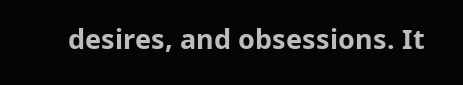desires, and obsessions. It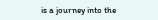is a journey into the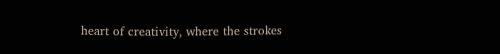heart of creativity, where the strokes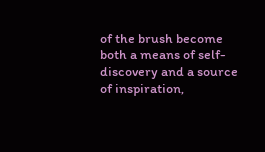of the brush become both a means of self-discovery and a source of inspiration,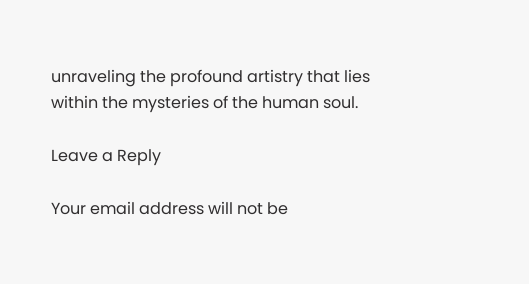unraveling the profound artistry that lies within the mysteries of the human soul.

Leave a Reply

Your email address will not be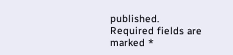published. Required fields are marked *